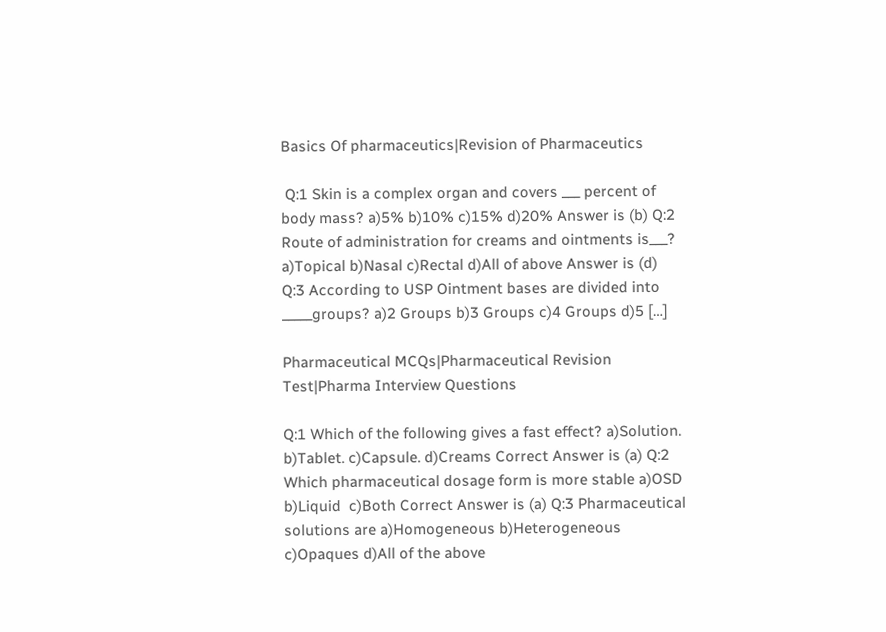Basics Of pharmaceutics|Revision of Pharmaceutics

 Q:1 Skin is a complex organ and covers ___ percent of body mass? a)5% b)10% c)15% d)20% Answer is (b) Q:2 Route of administration for creams and ointments is___? a)Topical b)Nasal c)Rectal d)All of above Answer is (d) Q:3 According to USP Ointment bases are divided into _____groups? a)2 Groups b)3 Groups c)4 Groups d)5 […]

Pharmaceutical MCQs|Pharmaceutical Revision Test|Pharma Interview Questions

Q:1 Which of the following gives a fast effect? a)Solution. b)Tablet. c)Capsule. d)Creams Correct Answer is (a) Q:2 Which pharmaceutical dosage form is more stable a)OSD b)Liquid  c)Both Correct Answer is (a) Q:3 Pharmaceutical solutions are a)Homogeneous b)Heterogeneous c)Opaques d)All of the above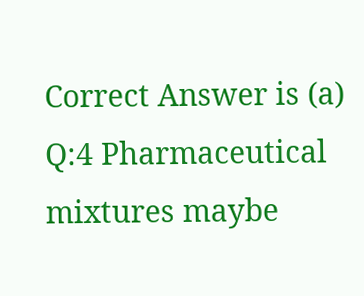Correct Answer is (a) Q:4 Pharmaceutical mixtures maybe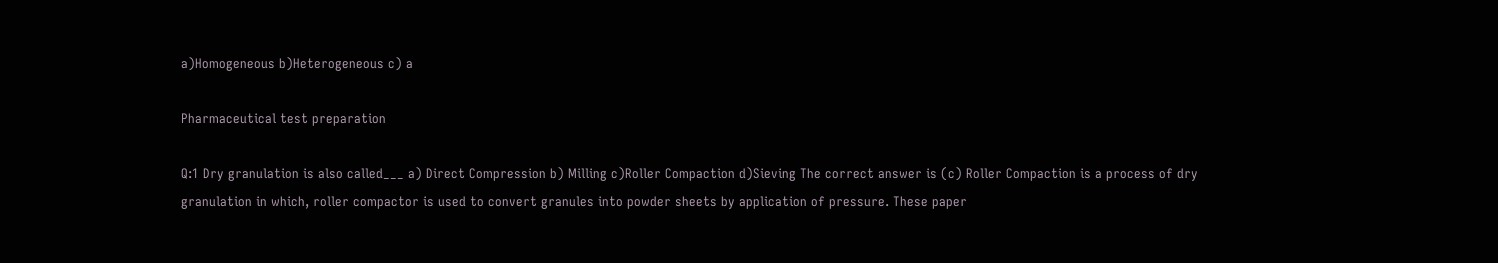a)Homogeneous b)Heterogeneous c) a

Pharmaceutical test preparation

Q:1 Dry granulation is also called___ a) Direct Compression b) Milling c)Roller Compaction d)Sieving The correct answer is (c) Roller Compaction is a process of dry granulation in which, roller compactor is used to convert granules into powder sheets by application of pressure. These paper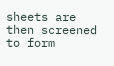sheets are then screened to form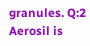granules. Q:2 Aerosil is